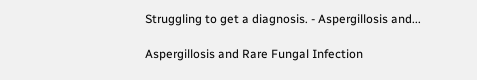Struggling to get a diagnosis. - Aspergillosis and...

Aspergillosis and Rare Fungal Infection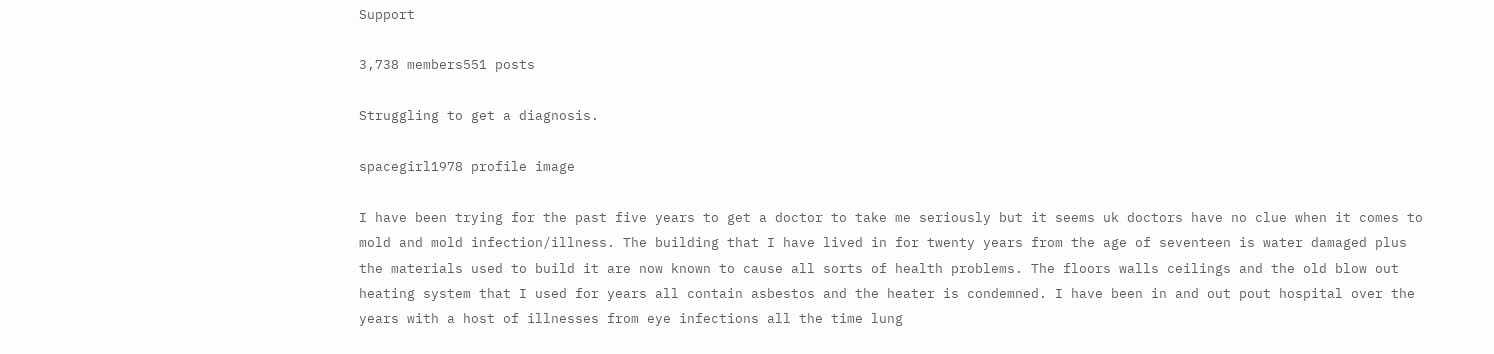Support

3,738 members551 posts

Struggling to get a diagnosis.

spacegirl1978 profile image

I have been trying for the past five years to get a doctor to take me seriously but it seems uk doctors have no clue when it comes to mold and mold infection/illness. The building that I have lived in for twenty years from the age of seventeen is water damaged plus the materials used to build it are now known to cause all sorts of health problems. The floors walls ceilings and the old blow out heating system that I used for years all contain asbestos and the heater is condemned. I have been in and out pout hospital over the years with a host of illnesses from eye infections all the time lung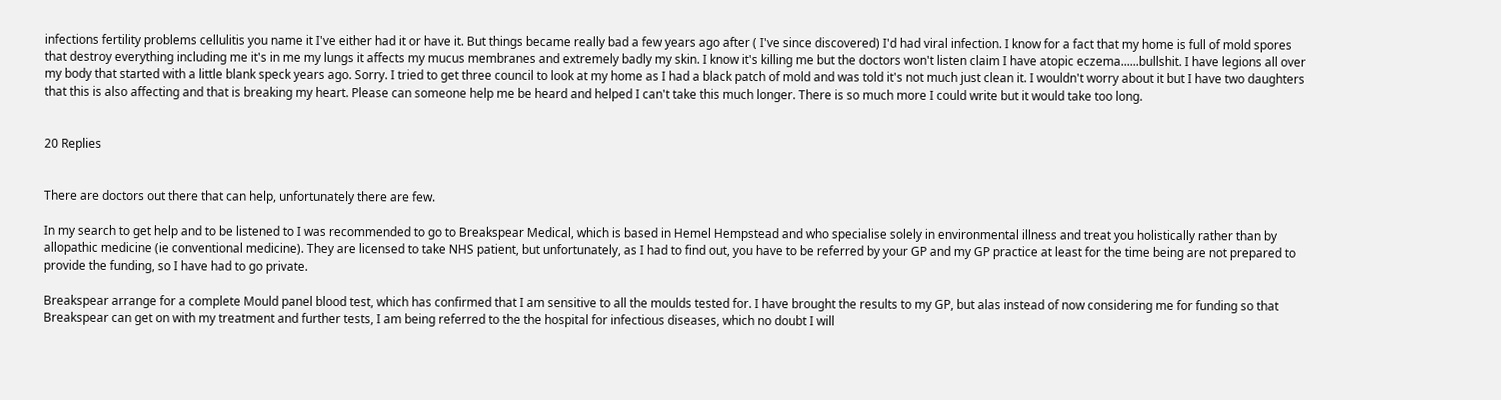infections fertility problems cellulitis you name it I've either had it or have it. But things became really bad a few years ago after ( I've since discovered) I'd had viral infection. I know for a fact that my home is full of mold spores that destroy everything including me it's in me my lungs it affects my mucus membranes and extremely badly my skin. I know it's killing me but the doctors won't listen claim I have atopic eczema......bullshit. I have legions all over my body that started with a little blank speck years ago. Sorry. I tried to get three council to look at my home as I had a black patch of mold and was told it's not much just clean it. I wouldn't worry about it but I have two daughters that this is also affecting and that is breaking my heart. Please can someone help me be heard and helped I can't take this much longer. There is so much more I could write but it would take too long.


20 Replies


There are doctors out there that can help, unfortunately there are few.

In my search to get help and to be listened to I was recommended to go to Breakspear Medical, which is based in Hemel Hempstead and who specialise solely in environmental illness and treat you holistically rather than by allopathic medicine (ie conventional medicine). They are licensed to take NHS patient, but unfortunately, as I had to find out, you have to be referred by your GP and my GP practice at least for the time being are not prepared to provide the funding, so I have had to go private.

Breakspear arrange for a complete Mould panel blood test, which has confirmed that I am sensitive to all the moulds tested for. I have brought the results to my GP, but alas instead of now considering me for funding so that Breakspear can get on with my treatment and further tests, I am being referred to the the hospital for infectious diseases, which no doubt I will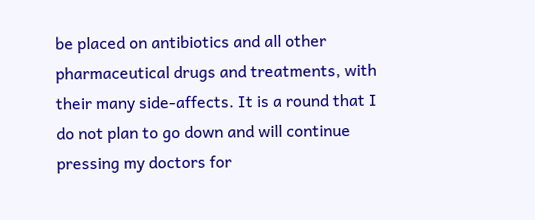be placed on antibiotics and all other pharmaceutical drugs and treatments, with their many side-affects. It is a round that I do not plan to go down and will continue pressing my doctors for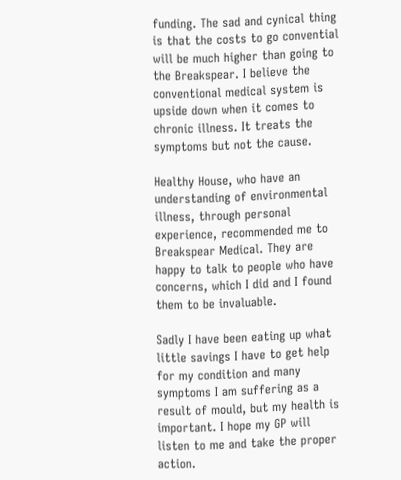funding. The sad and cynical thing is that the costs to go convential will be much higher than going to the Breakspear. I believe the conventional medical system is upside down when it comes to chronic illness. It treats the symptoms but not the cause.

Healthy House, who have an understanding of environmental illness, through personal experience, recommended me to Breakspear Medical. They are happy to talk to people who have concerns, which I did and I found them to be invaluable.

Sadly I have been eating up what little savings I have to get help for my condition and many symptoms I am suffering as a result of mould, but my health is important. I hope my GP will listen to me and take the proper action.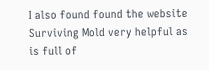I also found found the website Surviving Mold very helpful as is full of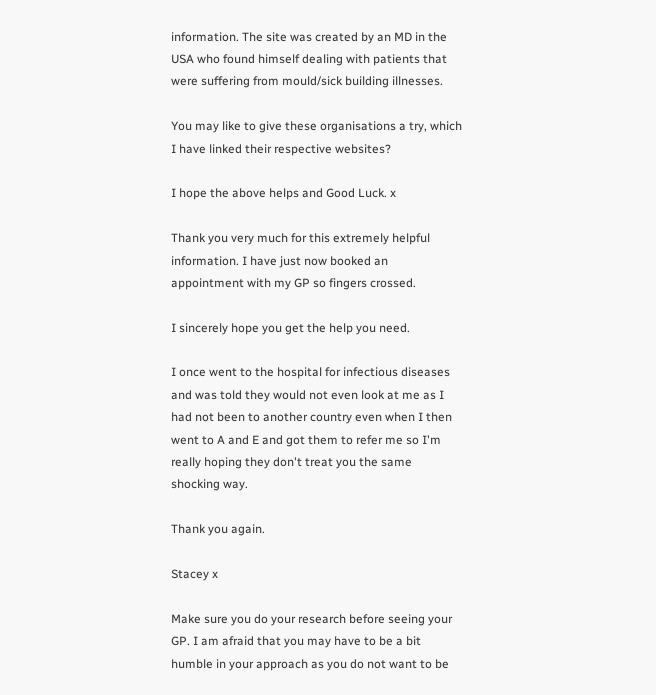information. The site was created by an MD in the USA who found himself dealing with patients that were suffering from mould/sick building illnesses.

You may like to give these organisations a try, which I have linked their respective websites?

I hope the above helps and Good Luck. x

Thank you very much for this extremely helpful information. I have just now booked an appointment with my GP so fingers crossed.

I sincerely hope you get the help you need.

I once went to the hospital for infectious diseases and was told they would not even look at me as I had not been to another country even when I then went to A and E and got them to refer me so I'm really hoping they don't treat you the same shocking way.

Thank you again.

Stacey x

Make sure you do your research before seeing your GP. I am afraid that you may have to be a bit humble in your approach as you do not want to be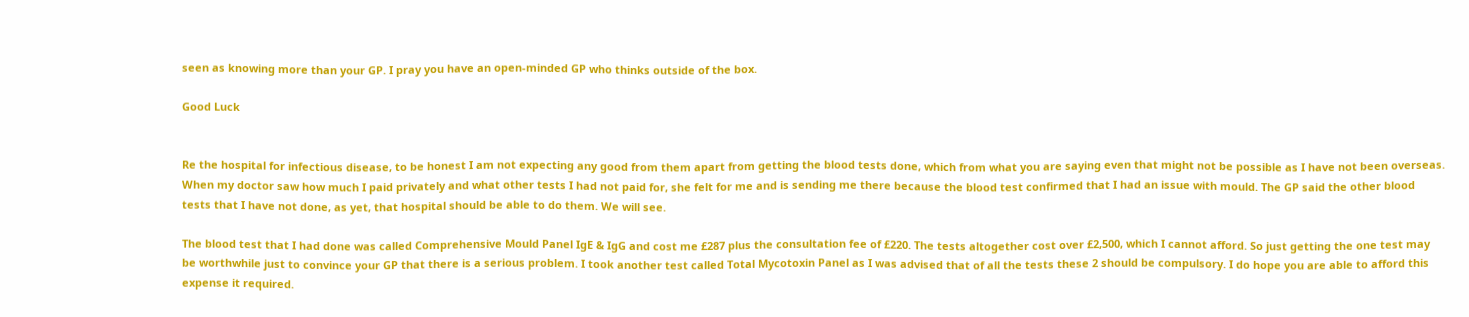seen as knowing more than your GP. I pray you have an open-minded GP who thinks outside of the box.

Good Luck


Re the hospital for infectious disease, to be honest I am not expecting any good from them apart from getting the blood tests done, which from what you are saying even that might not be possible as I have not been overseas. When my doctor saw how much I paid privately and what other tests I had not paid for, she felt for me and is sending me there because the blood test confirmed that I had an issue with mould. The GP said the other blood tests that I have not done, as yet, that hospital should be able to do them. We will see.

The blood test that I had done was called Comprehensive Mould Panel IgE & IgG and cost me £287 plus the consultation fee of £220. The tests altogether cost over £2,500, which I cannot afford. So just getting the one test may be worthwhile just to convince your GP that there is a serious problem. I took another test called Total Mycotoxin Panel as I was advised that of all the tests these 2 should be compulsory. I do hope you are able to afford this expense it required.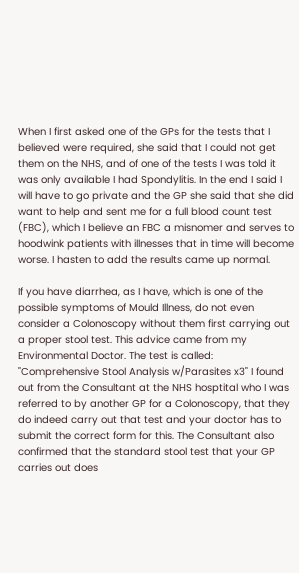When I first asked one of the GPs for the tests that I believed were required, she said that I could not get them on the NHS, and of one of the tests I was told it was only available I had Spondylitis. In the end I said I will have to go private and the GP she said that she did want to help and sent me for a full blood count test (FBC), which I believe an FBC a misnomer and serves to hoodwink patients with illnesses that in time will become worse. I hasten to add the results came up normal.

If you have diarrhea, as I have, which is one of the possible symptoms of Mould Illness, do not even consider a Colonoscopy without them first carrying out a proper stool test. This advice came from my Environmental Doctor. The test is called: "Comprehensive Stool Analysis w/Parasites x3" I found out from the Consultant at the NHS hosptital who I was referred to by another GP for a Colonoscopy, that they do indeed carry out that test and your doctor has to submit the correct form for this. The Consultant also confirmed that the standard stool test that your GP carries out does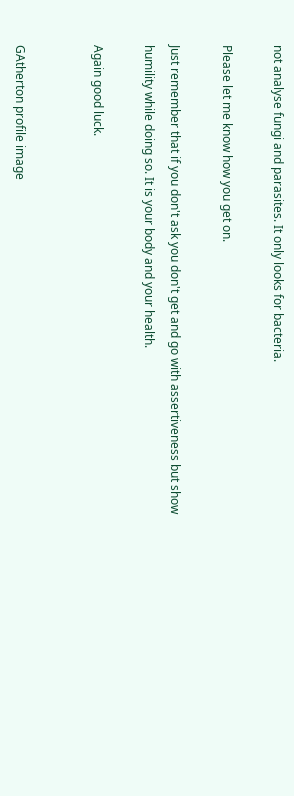not analyse fungi and parasites. It only looks for bacteria.

Please let me know how you get on.

Just remember that if you don't ask you don't get and go with assertiveness but show humility while doing so. It is your body and your health.

Again good luck.


GAtherton profile image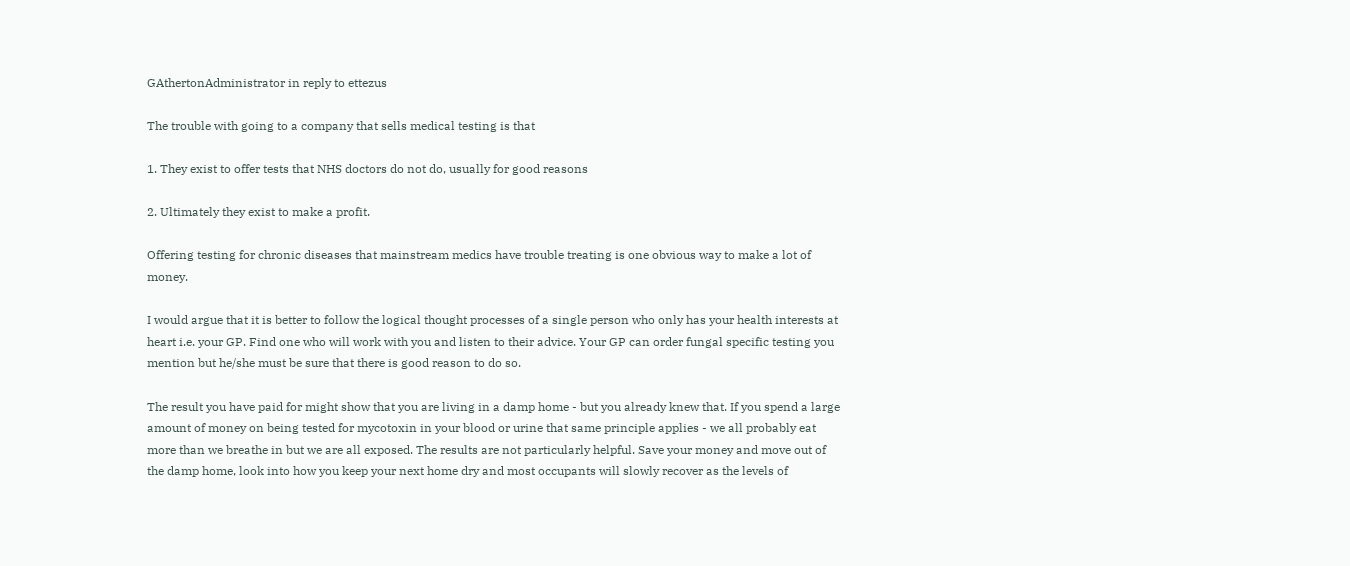GAthertonAdministrator in reply to ettezus

The trouble with going to a company that sells medical testing is that

1. They exist to offer tests that NHS doctors do not do, usually for good reasons

2. Ultimately they exist to make a profit.

Offering testing for chronic diseases that mainstream medics have trouble treating is one obvious way to make a lot of money.

I would argue that it is better to follow the logical thought processes of a single person who only has your health interests at heart i.e. your GP. Find one who will work with you and listen to their advice. Your GP can order fungal specific testing you mention but he/she must be sure that there is good reason to do so.

The result you have paid for might show that you are living in a damp home - but you already knew that. If you spend a large amount of money on being tested for mycotoxin in your blood or urine that same principle applies - we all probably eat more than we breathe in but we are all exposed. The results are not particularly helpful. Save your money and move out of the damp home, look into how you keep your next home dry and most occupants will slowly recover as the levels of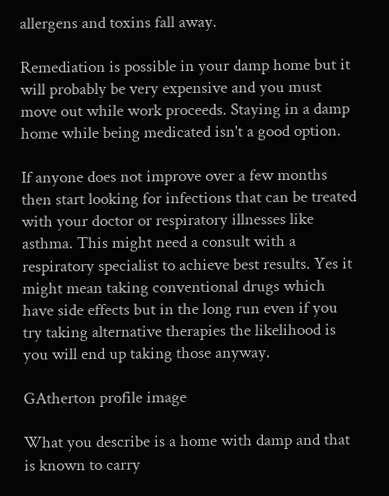allergens and toxins fall away.

Remediation is possible in your damp home but it will probably be very expensive and you must move out while work proceeds. Staying in a damp home while being medicated isn't a good option.

If anyone does not improve over a few months then start looking for infections that can be treated with your doctor or respiratory illnesses like asthma. This might need a consult with a respiratory specialist to achieve best results. Yes it might mean taking conventional drugs which have side effects but in the long run even if you try taking alternative therapies the likelihood is you will end up taking those anyway.

GAtherton profile image

What you describe is a home with damp and that is known to carry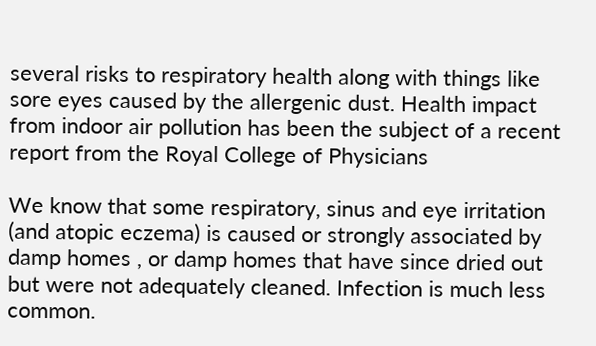several risks to respiratory health along with things like sore eyes caused by the allergenic dust. Health impact from indoor air pollution has been the subject of a recent report from the Royal College of Physicians

We know that some respiratory, sinus and eye irritation (and atopic eczema) is caused or strongly associated by damp homes , or damp homes that have since dried out but were not adequately cleaned. Infection is much less common.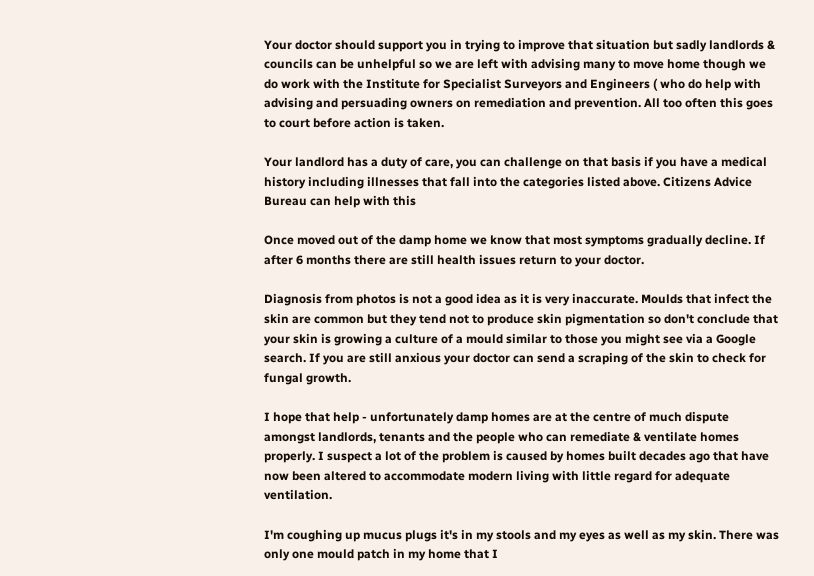Your doctor should support you in trying to improve that situation but sadly landlords & councils can be unhelpful so we are left with advising many to move home though we do work with the Institute for Specialist Surveyors and Engineers ( who do help with advising and persuading owners on remediation and prevention. All too often this goes to court before action is taken.

Your landlord has a duty of care, you can challenge on that basis if you have a medical history including illnesses that fall into the categories listed above. Citizens Advice Bureau can help with this

Once moved out of the damp home we know that most symptoms gradually decline. If after 6 months there are still health issues return to your doctor.

Diagnosis from photos is not a good idea as it is very inaccurate. Moulds that infect the skin are common but they tend not to produce skin pigmentation so don't conclude that your skin is growing a culture of a mould similar to those you might see via a Google search. If you are still anxious your doctor can send a scraping of the skin to check for fungal growth.

I hope that help - unfortunately damp homes are at the centre of much dispute amongst landlords, tenants and the people who can remediate & ventilate homes properly. I suspect a lot of the problem is caused by homes built decades ago that have now been altered to accommodate modern living with little regard for adequate ventilation.

I'm coughing up mucus plugs it's in my stools and my eyes as well as my skin. There was only one mould patch in my home that I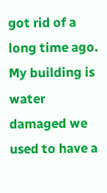got rid of a long time ago. My building is water damaged we used to have a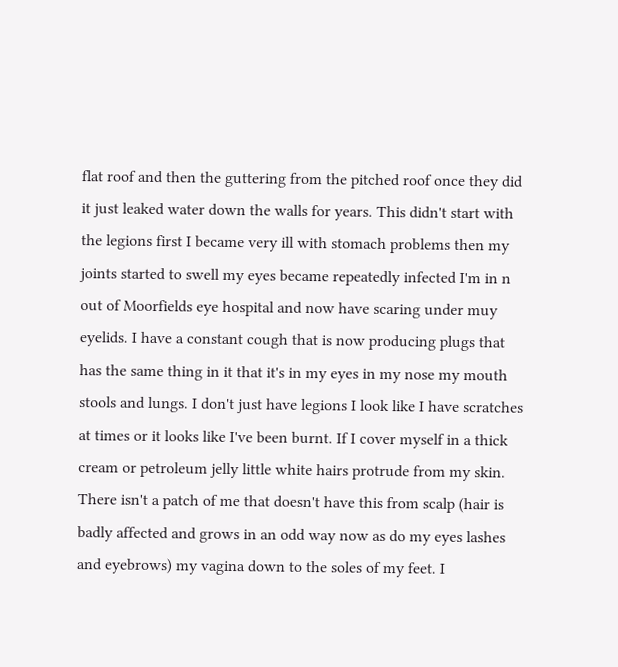flat roof and then the guttering from the pitched roof once they did it just leaked water down the walls for years. This didn't start with the legions first I became very ill with stomach problems then my joints started to swell my eyes became repeatedly infected I'm in n out of Moorfields eye hospital and now have scaring under muy eyelids. I have a constant cough that is now producing plugs that has the same thing in it that it's in my eyes in my nose my mouth stools and lungs. I don't just have legions I look like I have scratches at times or it looks like I've been burnt. If I cover myself in a thick cream or petroleum jelly little white hairs protrude from my skin. There isn't a patch of me that doesn't have this from scalp (hair is badly affected and grows in an odd way now as do my eyes lashes and eyebrows) my vagina down to the soles of my feet. I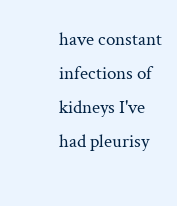have constant infections of kidneys I've had pleurisy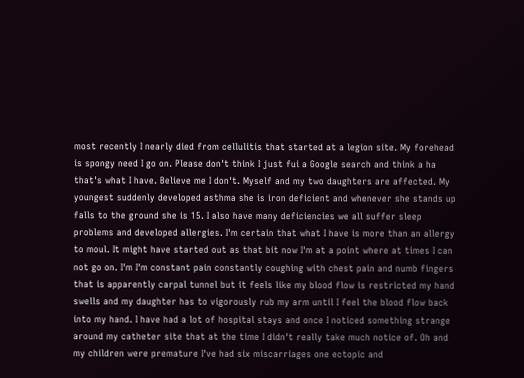most recently I nearly died from cellulitis that started at a legion site. My forehead is spongy need I go on. Please don't think I just fui a Google search and think a ha that's what I have. Believe me I don't. Myself and my two daughters are affected. My youngest suddenly developed asthma she is iron deficient and whenever she stands up falls to the ground she is 15. I also have many deficiencies we all suffer sleep problems and developed allergies. I'm certain that what I have is more than an allergy to moul. It might have started out as that bit now I'm at a point where at times I can not go on. I'm I'm constant pain constantly coughing with chest pain and numb fingers that is apparently carpal tunnel but it feels like my blood flow is restricted my hand swells and my daughter has to vigorously rub my arm until I feel the blood flow back into my hand. I have had a lot of hospital stays and once I noticed something strange around my catheter site that at the time I didn't really take much notice of. Oh and my children were premature I've had six miscarriages one ectopic and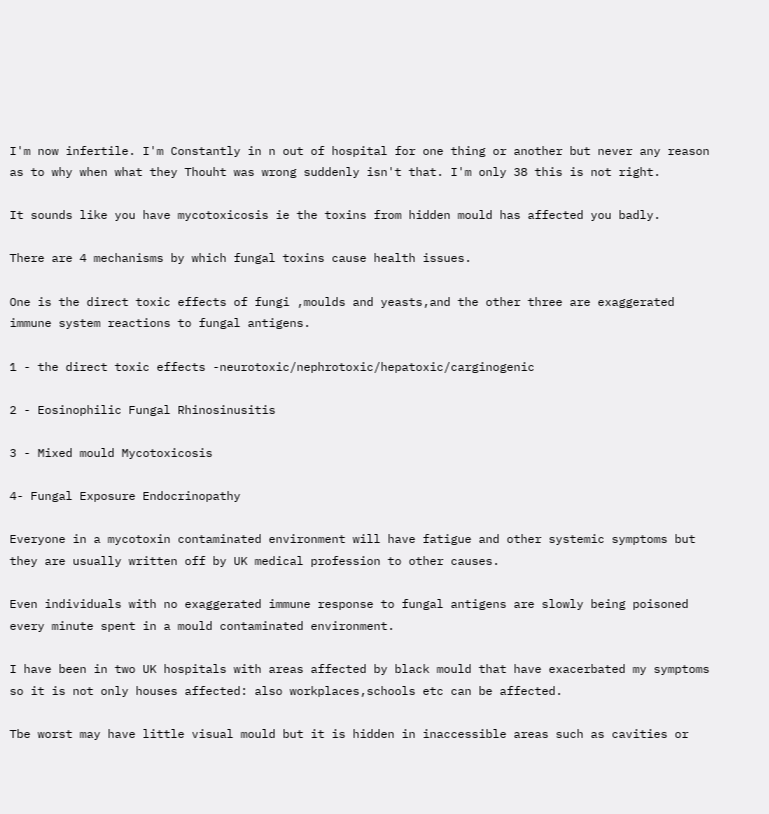I'm now infertile. I'm Constantly in n out of hospital for one thing or another but never any reason as to why when what they Thouht was wrong suddenly isn't that. I'm only 38 this is not right.

It sounds like you have mycotoxicosis ie the toxins from hidden mould has affected you badly.

There are 4 mechanisms by which fungal toxins cause health issues.

One is the direct toxic effects of fungi ,moulds and yeasts,and the other three are exaggerated immune system reactions to fungal antigens.

1 - the direct toxic effects -neurotoxic/nephrotoxic/hepatoxic/carginogenic

2 - Eosinophilic Fungal Rhinosinusitis

3 - Mixed mould Mycotoxicosis

4- Fungal Exposure Endocrinopathy

Everyone in a mycotoxin contaminated environment will have fatigue and other systemic symptoms but they are usually written off by UK medical profession to other causes.

Even individuals with no exaggerated immune response to fungal antigens are slowly being poisoned every minute spent in a mould contaminated environment.

I have been in two UK hospitals with areas affected by black mould that have exacerbated my symptoms so it is not only houses affected: also workplaces,schools etc can be affected.

Tbe worst may have little visual mould but it is hidden in inaccessible areas such as cavities or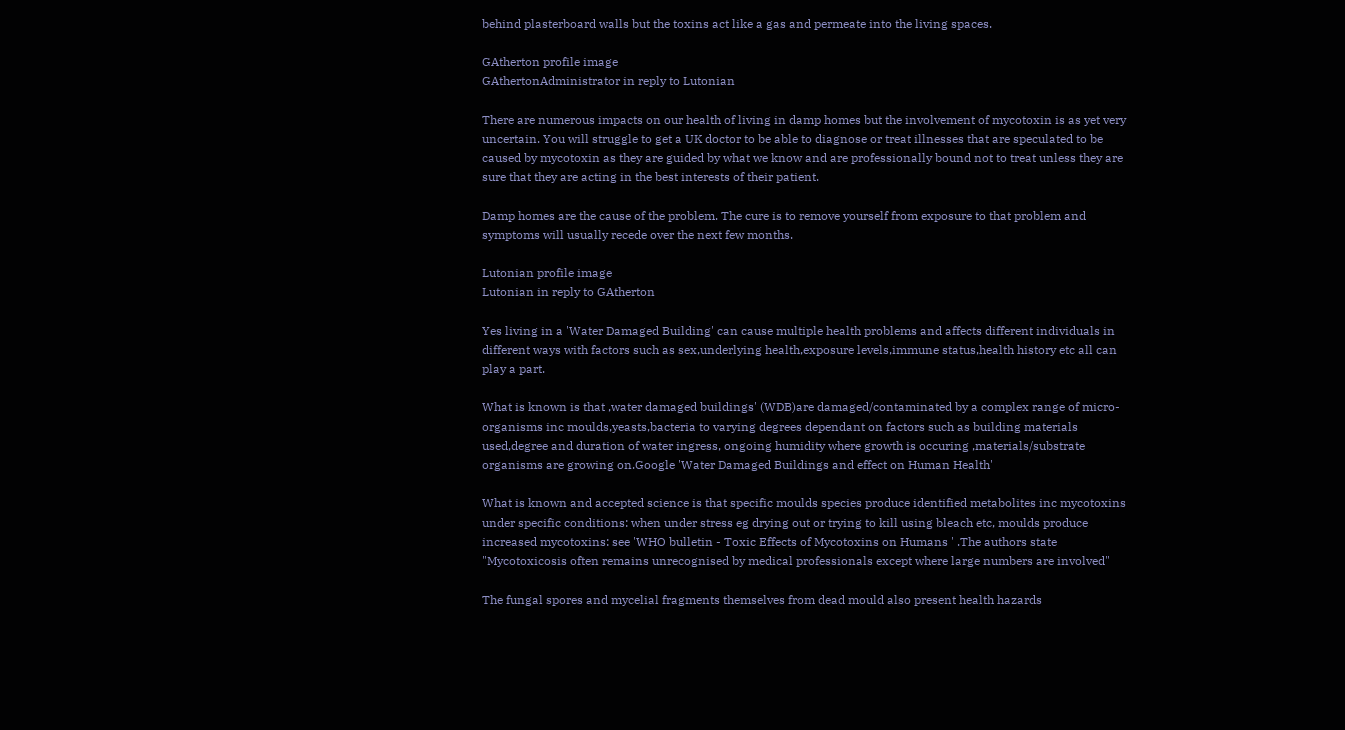behind plasterboard walls but the toxins act like a gas and permeate into the living spaces.

GAtherton profile image
GAthertonAdministrator in reply to Lutonian

There are numerous impacts on our health of living in damp homes but the involvement of mycotoxin is as yet very uncertain. You will struggle to get a UK doctor to be able to diagnose or treat illnesses that are speculated to be caused by mycotoxin as they are guided by what we know and are professionally bound not to treat unless they are sure that they are acting in the best interests of their patient.

Damp homes are the cause of the problem. The cure is to remove yourself from exposure to that problem and symptoms will usually recede over the next few months.

Lutonian profile image
Lutonian in reply to GAtherton

Yes living in a 'Water Damaged Building' can cause multiple health problems and affects different individuals in different ways with factors such as sex,underlying health,exposure levels,immune status,health history etc all can play a part.

What is known is that ,water damaged buildings' (WDB)are damaged/contaminated by a complex range of micro-organisms inc moulds,yeasts,bacteria to varying degrees dependant on factors such as building materials used,degree and duration of water ingress, ongoing humidity where growth is occuring ,materials/substrate organisms are growing on.Google 'Water Damaged Buildings and effect on Human Health'

What is known and accepted science is that specific moulds species produce identified metabolites inc mycotoxins under specific conditions: when under stress eg drying out or trying to kill using bleach etc, moulds produce increased mycotoxins: see 'WHO bulletin - Toxic Effects of Mycotoxins on Humans ' .The authors state "Mycotoxicosis often remains unrecognised by medical professionals except where large numbers are involved"

The fungal spores and mycelial fragments themselves from dead mould also present health hazards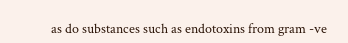as do substances such as endotoxins from gram -ve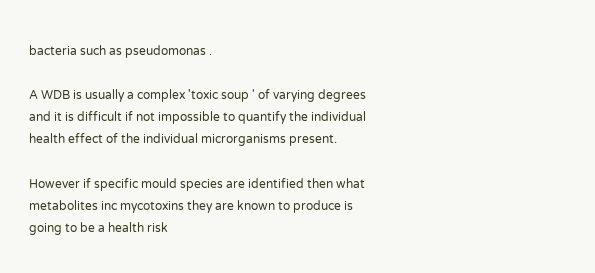bacteria such as pseudomonas .

A WDB is usually a complex 'toxic soup ' of varying degrees and it is difficult if not impossible to quantify the individual health effect of the individual microrganisms present.

However if specific mould species are identified then what metabolites inc mycotoxins they are known to produce is going to be a health risk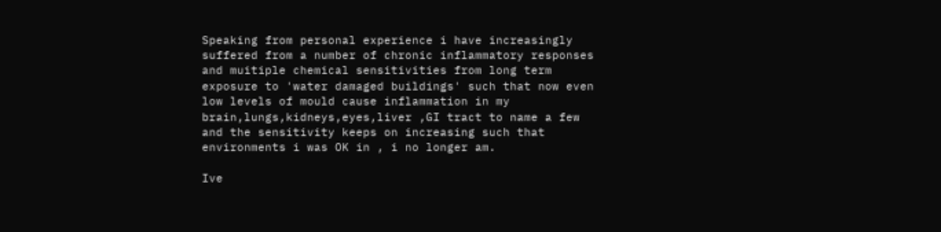Speaking from personal experience i have increasingly suffered from a number of chronic inflammatory responses and muitiple chemical sensitivities from long term exposure to 'water damaged buildings' such that now even low levels of mould cause inflammation in my brain,lungs,kidneys,eyes,liver ,GI tract to name a few and the sensitivity keeps on increasing such that environments i was OK in , i no longer am.

Ive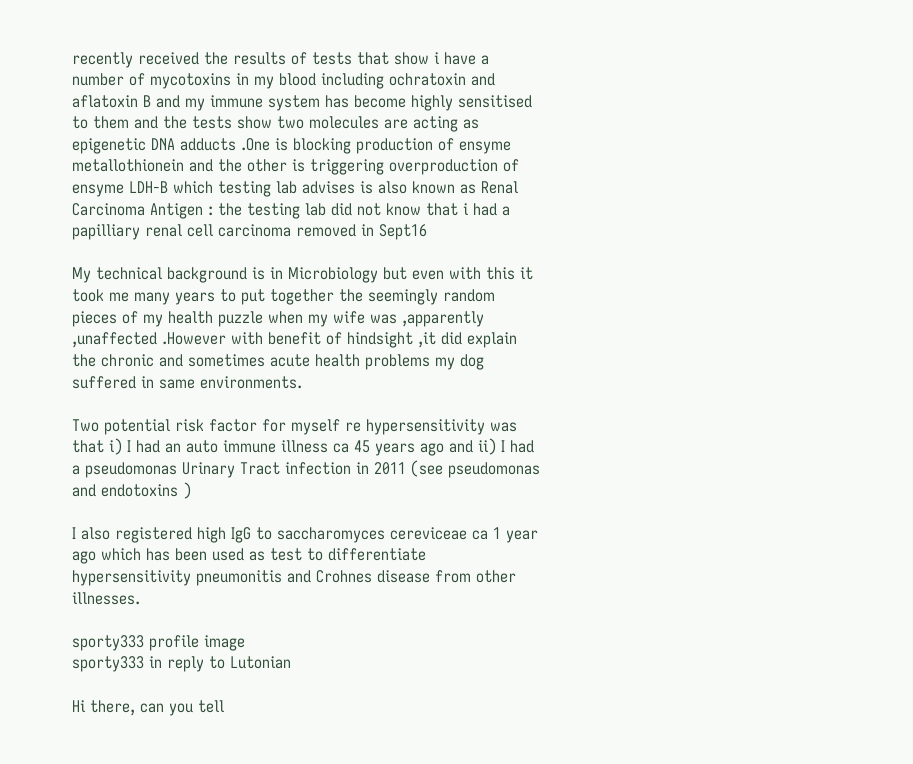recently received the results of tests that show i have a number of mycotoxins in my blood including ochratoxin and aflatoxin B and my immune system has become highly sensitised to them and the tests show two molecules are acting as epigenetic DNA adducts .One is blocking production of ensyme metallothionein and the other is triggering overproduction of ensyme LDH-B which testing lab advises is also known as Renal Carcinoma Antigen : the testing lab did not know that i had a papilliary renal cell carcinoma removed in Sept16

My technical background is in Microbiology but even with this it took me many years to put together the seemingly random pieces of my health puzzle when my wife was ,apparently ,unaffected .However with benefit of hindsight ,it did explain the chronic and sometimes acute health problems my dog suffered in same environments.

Two potential risk factor for myself re hypersensitivity was that i) I had an auto immune illness ca 45 years ago and ii) I had a pseudomonas Urinary Tract infection in 2011 (see pseudomonas and endotoxins )

I also registered high IgG to saccharomyces cereviceae ca 1 year ago which has been used as test to differentiate hypersensitivity pneumonitis and Crohnes disease from other illnesses.

sporty333 profile image
sporty333 in reply to Lutonian

Hi there, can you tell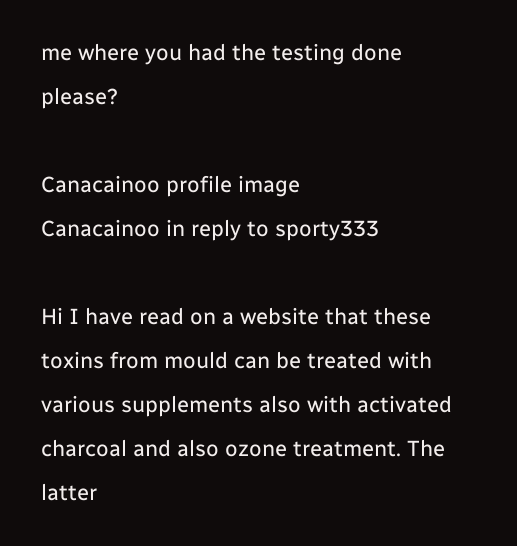me where you had the testing done please?

Canacainoo profile image
Canacainoo in reply to sporty333

Hi I have read on a website that these toxins from mould can be treated with various supplements also with activated charcoal and also ozone treatment. The latter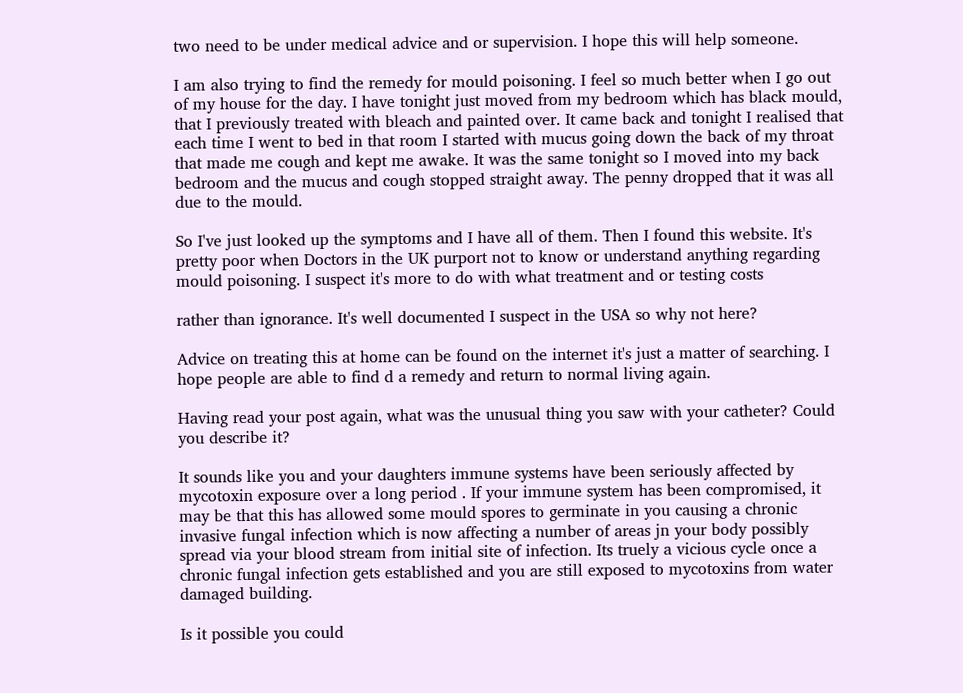two need to be under medical advice and or supervision. I hope this will help someone.

I am also trying to find the remedy for mould poisoning. I feel so much better when I go out of my house for the day. I have tonight just moved from my bedroom which has black mould, that I previously treated with bleach and painted over. It came back and tonight I realised that each time I went to bed in that room I started with mucus going down the back of my throat that made me cough and kept me awake. It was the same tonight so I moved into my back bedroom and the mucus and cough stopped straight away. The penny dropped that it was all due to the mould.

So I've just looked up the symptoms and I have all of them. Then I found this website. It's pretty poor when Doctors in the UK purport not to know or understand anything regarding mould poisoning. I suspect it's more to do with what treatment and or testing costs

rather than ignorance. It's well documented I suspect in the USA so why not here?

Advice on treating this at home can be found on the internet it's just a matter of searching. I hope people are able to find d a remedy and return to normal living again.

Having read your post again, what was the unusual thing you saw with your catheter? Could you describe it?

It sounds like you and your daughters immune systems have been seriously affected by mycotoxin exposure over a long period . If your immune system has been compromised, it may be that this has allowed some mould spores to germinate in you causing a chronic invasive fungal infection which is now affecting a number of areas jn your body possibly spread via your blood stream from initial site of infection. Its truely a vicious cycle once a chronic fungal infection gets established and you are still exposed to mycotoxins from water damaged building.

Is it possible you could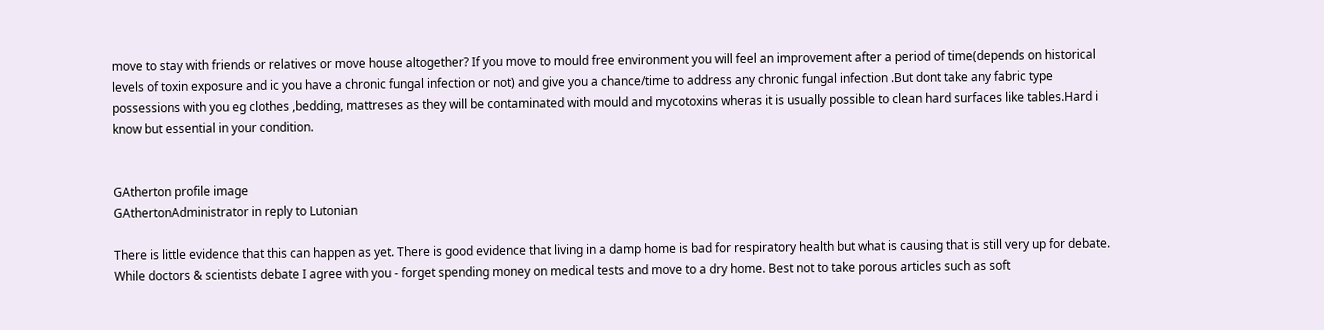move to stay with friends or relatives or move house altogether? If you move to mould free environment you will feel an improvement after a period of time(depends on historical levels of toxin exposure and ic you have a chronic fungal infection or not) and give you a chance/time to address any chronic fungal infection .But dont take any fabric type possessions with you eg clothes ,bedding, mattreses as they will be contaminated with mould and mycotoxins wheras it is usually possible to clean hard surfaces like tables.Hard i know but essential in your condition.


GAtherton profile image
GAthertonAdministrator in reply to Lutonian

There is little evidence that this can happen as yet. There is good evidence that living in a damp home is bad for respiratory health but what is causing that is still very up for debate. While doctors & scientists debate I agree with you - forget spending money on medical tests and move to a dry home. Best not to take porous articles such as soft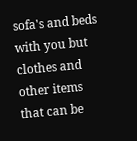sofa's and beds with you but clothes and other items that can be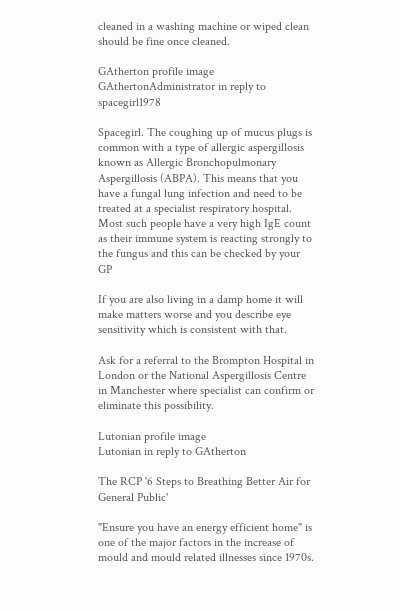cleaned in a washing machine or wiped clean should be fine once cleaned.

GAtherton profile image
GAthertonAdministrator in reply to spacegirl1978

Spacegirl. The coughing up of mucus plugs is common with a type of allergic aspergillosis known as Allergic Bronchopulmonary Aspergillosis (ABPA). This means that you have a fungal lung infection and need to be treated at a specialist respiratory hospital. Most such people have a very high IgE count as their immune system is reacting strongly to the fungus and this can be checked by your GP

If you are also living in a damp home it will make matters worse and you describe eye sensitivity which is consistent with that.

Ask for a referral to the Brompton Hospital in London or the National Aspergillosis Centre in Manchester where specialist can confirm or eliminate this possibility.

Lutonian profile image
Lutonian in reply to GAtherton

The RCP '6 Steps to Breathing Better Air for General Public'

"Ensure you have an energy efficient home" is one of the major factors in the increase of mould and mould related illnesses since 1970s.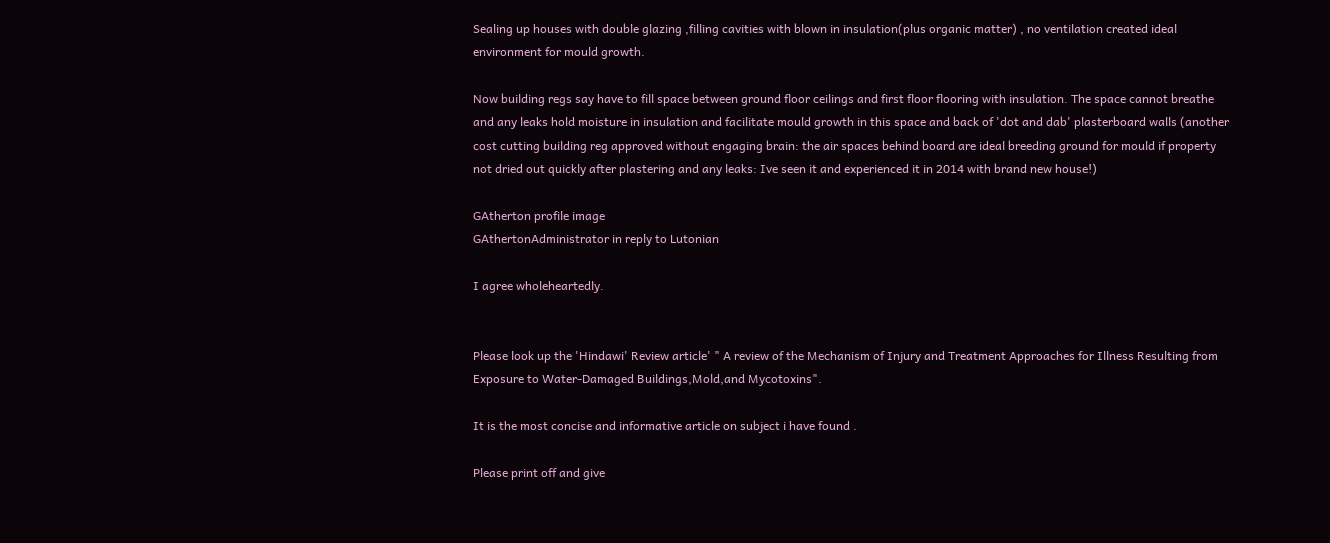Sealing up houses with double glazing ,filling cavities with blown in insulation(plus organic matter) , no ventilation created ideal environment for mould growth.

Now building regs say have to fill space between ground floor ceilings and first floor flooring with insulation. The space cannot breathe and any leaks hold moisture in insulation and facilitate mould growth in this space and back of 'dot and dab' plasterboard walls (another cost cutting building reg approved without engaging brain: the air spaces behind board are ideal breeding ground for mould if property not dried out quickly after plastering and any leaks: Ive seen it and experienced it in 2014 with brand new house!)

GAtherton profile image
GAthertonAdministrator in reply to Lutonian

I agree wholeheartedly.


Please look up the 'Hindawi' Review article' " A review of the Mechanism of Injury and Treatment Approaches for Illness Resulting from Exposure to Water-Damaged Buildings,Mold,and Mycotoxins".

It is the most concise and informative article on subject i have found .

Please print off and give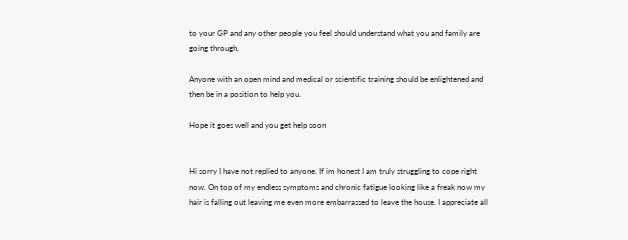to your GP and any other people you feel should understand what you and family are going through.

Anyone with an open mind and medical or scientific training should be enlightened and then be in a position to help you.

Hope it goes well and you get help soon


Hi sorry I have not replied to anyone. If im honest I am truly struggling to cope right now. On top of my endless symptoms and chronic fatigue looking like a freak now my hair is falling out leaving me even more embarrassed to leave the house. I appreciate all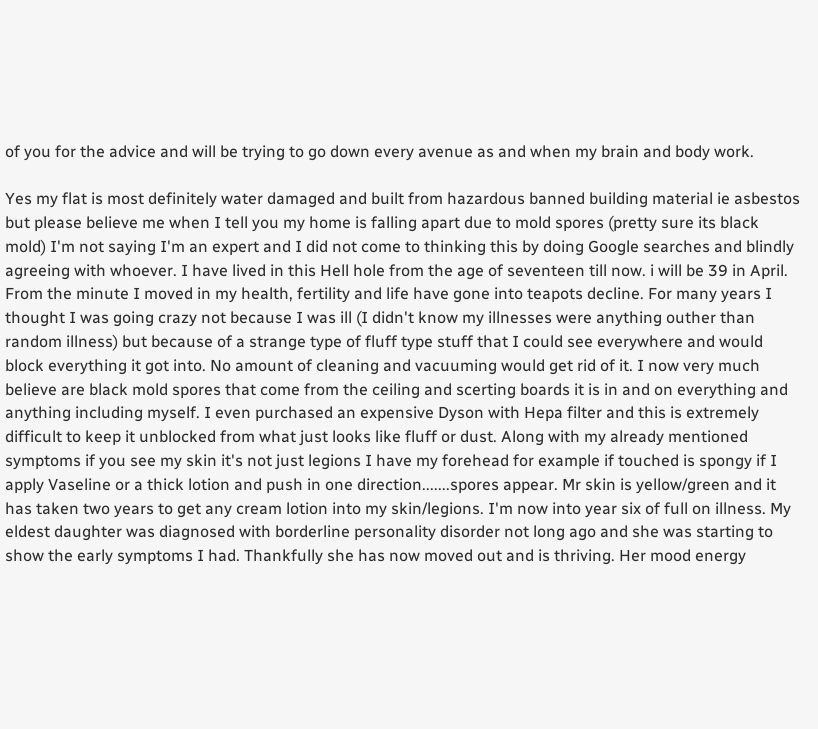of you for the advice and will be trying to go down every avenue as and when my brain and body work.

Yes my flat is most definitely water damaged and built from hazardous banned building material ie asbestos but please believe me when I tell you my home is falling apart due to mold spores (pretty sure its black mold) I'm not saying I'm an expert and I did not come to thinking this by doing Google searches and blindly agreeing with whoever. I have lived in this Hell hole from the age of seventeen till now. i will be 39 in April. From the minute I moved in my health, fertility and life have gone into teapots decline. For many years I thought I was going crazy not because I was ill (I didn't know my illnesses were anything outher than random illness) but because of a strange type of fluff type stuff that I could see everywhere and would block everything it got into. No amount of cleaning and vacuuming would get rid of it. I now very much believe are black mold spores that come from the ceiling and scerting boards it is in and on everything and anything including myself. I even purchased an expensive Dyson with Hepa filter and this is extremely difficult to keep it unblocked from what just looks like fluff or dust. Along with my already mentioned symptoms if you see my skin it's not just legions I have my forehead for example if touched is spongy if I apply Vaseline or a thick lotion and push in one direction.......spores appear. Mr skin is yellow/green and it has taken two years to get any cream lotion into my skin/legions. I'm now into year six of full on illness. My eldest daughter was diagnosed with borderline personality disorder not long ago and she was starting to show the early symptoms I had. Thankfully she has now moved out and is thriving. Her mood energy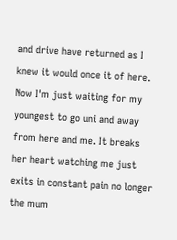and drive have returned as I knew it would once it of here. Now I'm just waiting for my youngest to go uni and away from here and me. It breaks her heart watching me just exits in constant pain no longer the mum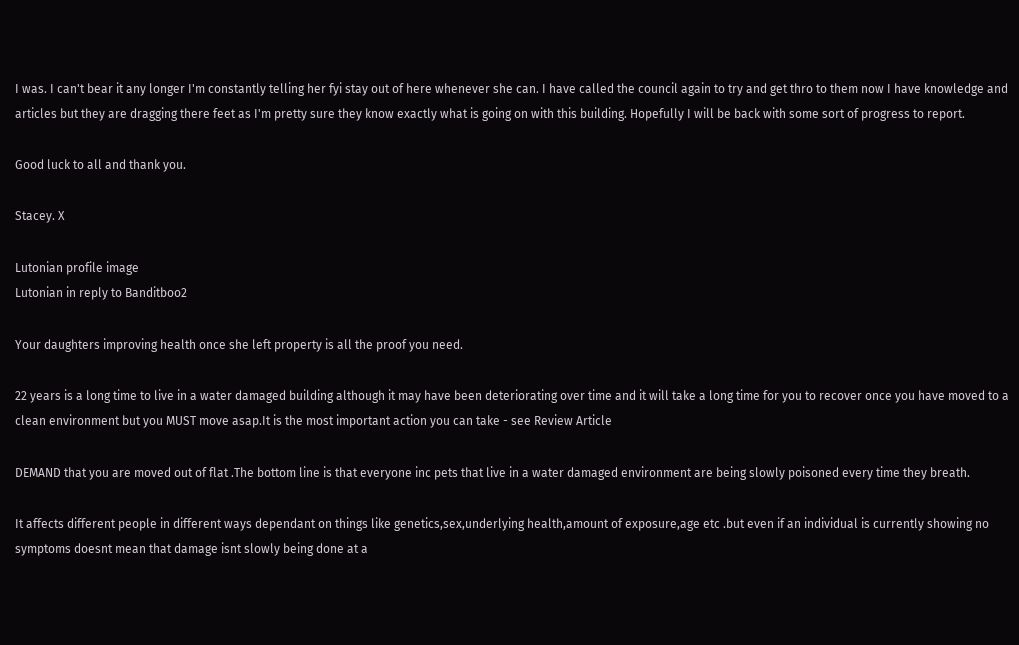I was. I can't bear it any longer I'm constantly telling her fyi stay out of here whenever she can. I have called the council again to try and get thro to them now I have knowledge and articles but they are dragging there feet as I'm pretty sure they know exactly what is going on with this building. Hopefully I will be back with some sort of progress to report.

Good luck to all and thank you.

Stacey. X

Lutonian profile image
Lutonian in reply to Banditboo2

Your daughters improving health once she left property is all the proof you need.

22 years is a long time to live in a water damaged building although it may have been deteriorating over time and it will take a long time for you to recover once you have moved to a clean environment but you MUST move asap.It is the most important action you can take - see Review Article

DEMAND that you are moved out of flat .The bottom line is that everyone inc pets that live in a water damaged environment are being slowly poisoned every time they breath.

It affects different people in different ways dependant on things like genetics,sex,underlying health,amount of exposure,age etc .but even if an individual is currently showing no symptoms doesnt mean that damage isnt slowly being done at a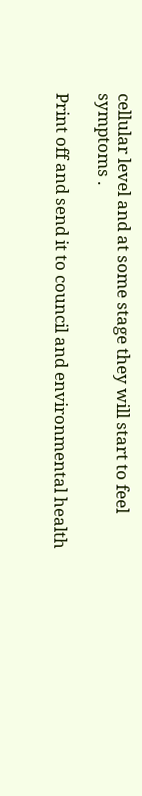cellular level and at some stage they will start to feel symptoms .

Print off and send it to council and environmental health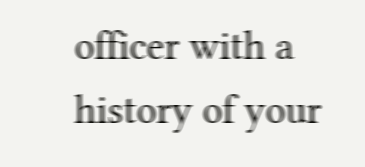officer with a history of your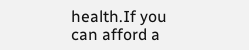health.If you can afford a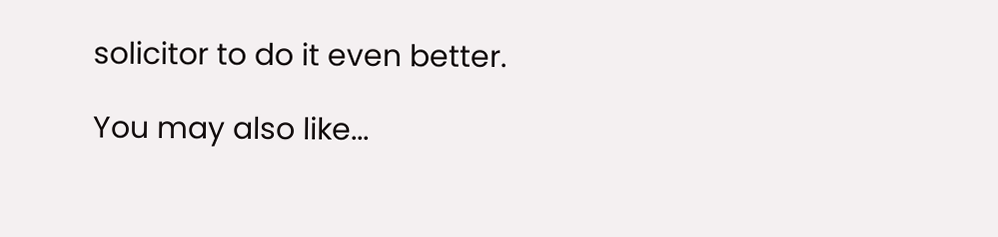solicitor to do it even better.

You may also like...